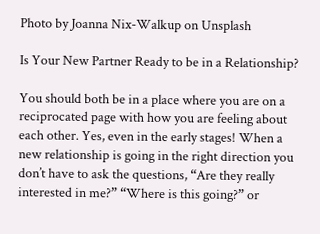Photo by Joanna Nix-Walkup on Unsplash

Is Your New Partner Ready to be in a Relationship?

You should both be in a place where you are on a reciprocated page with how you are feeling about each other. Yes, even in the early stages! When a new relationship is going in the right direction you don’t have to ask the questions, “Are they really interested in me?” “Where is this going?” or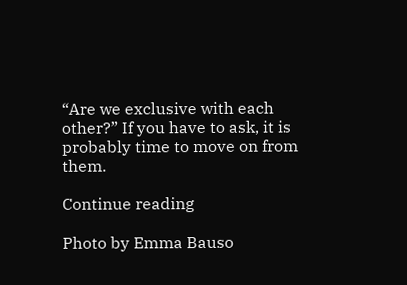“Are we exclusive with each other?” If you have to ask, it is probably time to move on from them.

Continue reading

Photo by Emma Bauso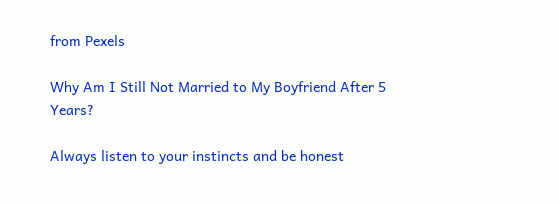from Pexels

Why Am I Still Not Married to My Boyfriend After 5 Years?

Always listen to your instincts and be honest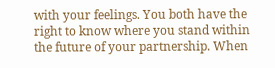with your feelings. You both have the right to know where you stand within the future of your partnership. When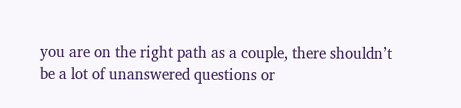you are on the right path as a couple, there shouldn’t be a lot of unanswered questions or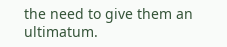the need to give them an ultimatum.